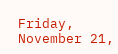Friday, November 21,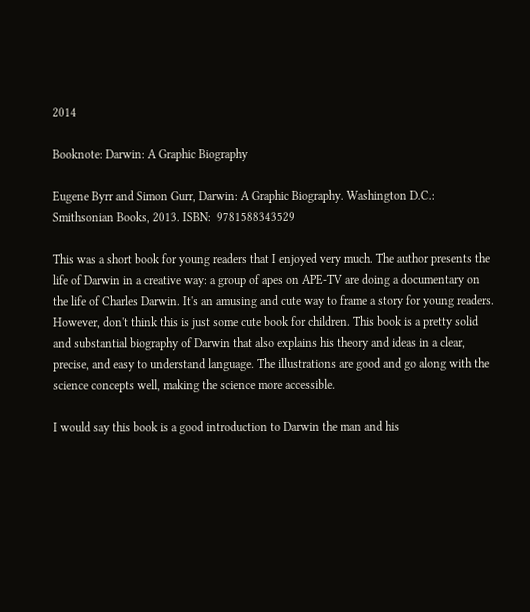2014

Booknote: Darwin: A Graphic Biography

Eugene Byrr and Simon Gurr, Darwin: A Graphic Biography. Washington D.C.: Smithsonian Books, 2013. ISBN:  9781588343529

This was a short book for young readers that I enjoyed very much. The author presents the life of Darwin in a creative way: a group of apes on APE-TV are doing a documentary on the life of Charles Darwin. It's an amusing and cute way to frame a story for young readers. However, don't think this is just some cute book for children. This book is a pretty solid and substantial biography of Darwin that also explains his theory and ideas in a clear, precise, and easy to understand language. The illustrations are good and go along with the science concepts well, making the science more accessible.

I would say this book is a good introduction to Darwin the man and his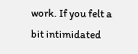work. If you felt a bit intimidated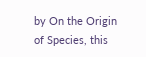by On the Origin of Species, this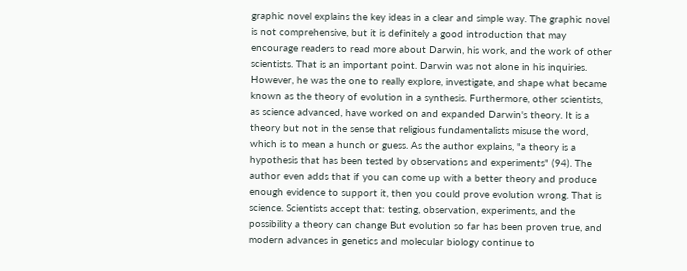graphic novel explains the key ideas in a clear and simple way. The graphic novel is not comprehensive, but it is definitely a good introduction that may encourage readers to read more about Darwin, his work, and the work of other scientists. That is an important point. Darwin was not alone in his inquiries. However, he was the one to really explore, investigate, and shape what became known as the theory of evolution in a synthesis. Furthermore, other scientists, as science advanced, have worked on and expanded Darwin's theory. It is a theory but not in the sense that religious fundamentalists misuse the word, which is to mean a hunch or guess. As the author explains, "a theory is a hypothesis that has been tested by observations and experiments" (94). The author even adds that if you can come up with a better theory and produce enough evidence to support it, then you could prove evolution wrong. That is science. Scientists accept that: testing, observation, experiments, and the possibility a theory can change But evolution so far has been proven true, and modern advances in genetics and molecular biology continue to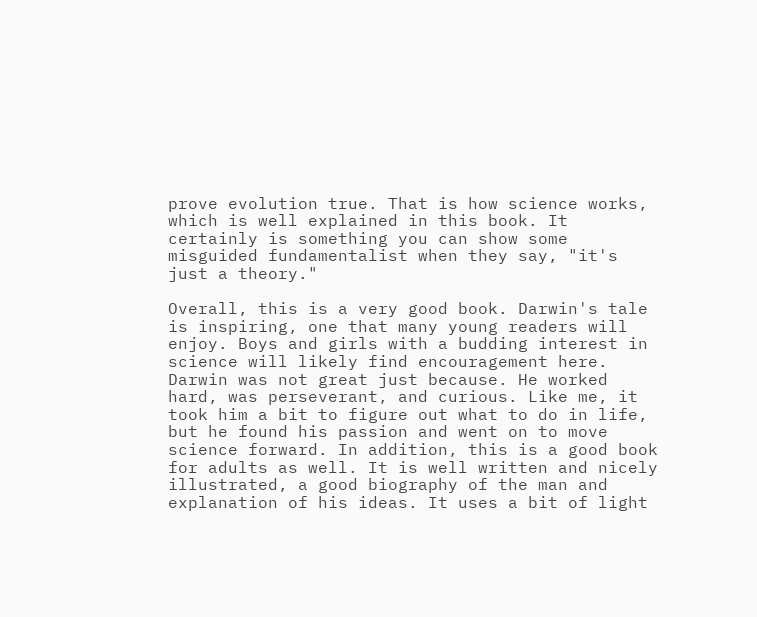prove evolution true. That is how science works, which is well explained in this book. It certainly is something you can show some misguided fundamentalist when they say, "it's just a theory."

Overall, this is a very good book. Darwin's tale is inspiring, one that many young readers will enjoy. Boys and girls with a budding interest in science will likely find encouragement here. Darwin was not great just because. He worked hard, was perseverant, and curious. Like me, it took him a bit to figure out what to do in life, but he found his passion and went on to move science forward. In addition, this is a good book for adults as well. It is well written and nicely illustrated, a good biography of the man and explanation of his ideas. It uses a bit of light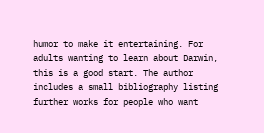humor to make it entertaining. For adults wanting to learn about Darwin, this is a good start. The author includes a small bibliography listing further works for people who want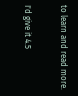to learn and read more.

I'd give it 4.5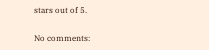stars out of 5.

No comments: